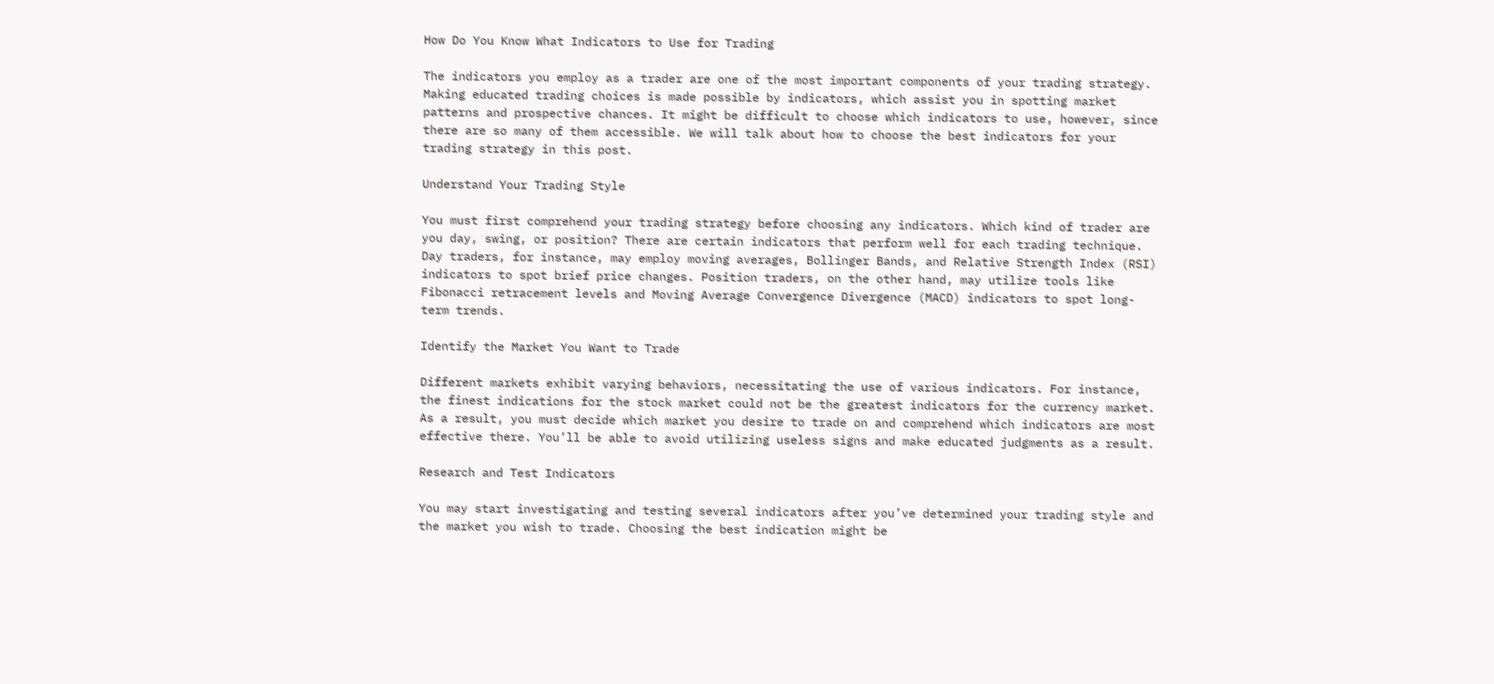How Do You Know What Indicators to Use for Trading

The indicators you employ as a trader are one of the most important components of your trading strategy. Making educated trading choices is made possible by indicators, which assist you in spotting market patterns and prospective chances. It might be difficult to choose which indicators to use, however, since there are so many of them accessible. We will talk about how to choose the best indicators for your trading strategy in this post.

Understand Your Trading Style

You must first comprehend your trading strategy before choosing any indicators. Which kind of trader are you day, swing, or position? There are certain indicators that perform well for each trading technique. Day traders, for instance, may employ moving averages, Bollinger Bands, and Relative Strength Index (RSI) indicators to spot brief price changes. Position traders, on the other hand, may utilize tools like Fibonacci retracement levels and Moving Average Convergence Divergence (MACD) indicators to spot long-term trends.

Identify the Market You Want to Trade

Different markets exhibit varying behaviors, necessitating the use of various indicators. For instance, the finest indications for the stock market could not be the greatest indicators for the currency market. As a result, you must decide which market you desire to trade on and comprehend which indicators are most effective there. You’ll be able to avoid utilizing useless signs and make educated judgments as a result.

Research and Test Indicators

You may start investigating and testing several indicators after you’ve determined your trading style and the market you wish to trade. Choosing the best indication might be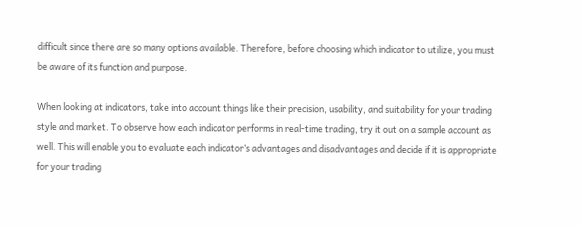difficult since there are so many options available. Therefore, before choosing which indicator to utilize, you must be aware of its function and purpose.

When looking at indicators, take into account things like their precision, usability, and suitability for your trading style and market. To observe how each indicator performs in real-time trading, try it out on a sample account as well. This will enable you to evaluate each indicator’s advantages and disadvantages and decide if it is appropriate for your trading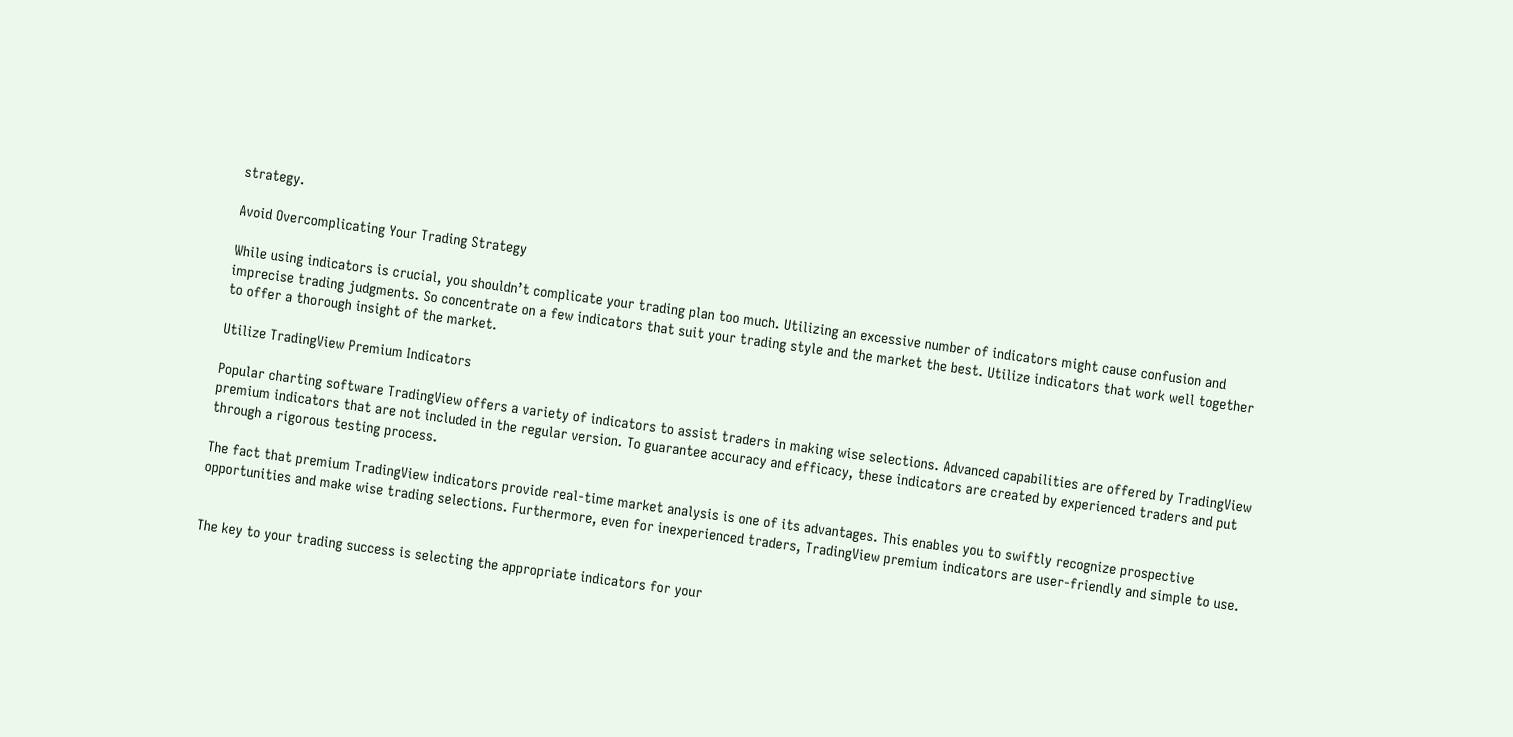strategy.

Avoid Overcomplicating Your Trading Strategy

While using indicators is crucial, you shouldn’t complicate your trading plan too much. Utilizing an excessive number of indicators might cause confusion and imprecise trading judgments. So concentrate on a few indicators that suit your trading style and the market the best. Utilize indicators that work well together to offer a thorough insight of the market.

Utilize TradingView Premium Indicators

Popular charting software TradingView offers a variety of indicators to assist traders in making wise selections. Advanced capabilities are offered by TradingView premium indicators that are not included in the regular version. To guarantee accuracy and efficacy, these indicators are created by experienced traders and put through a rigorous testing process.

The fact that premium TradingView indicators provide real-time market analysis is one of its advantages. This enables you to swiftly recognize prospective opportunities and make wise trading selections. Furthermore, even for inexperienced traders, TradingView premium indicators are user-friendly and simple to use.


The key to your trading success is selecting the appropriate indicators for your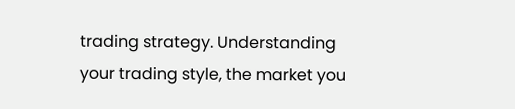trading strategy. Understanding your trading style, the market you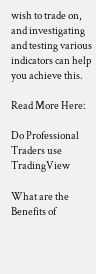wish to trade on, and investigating and testing various indicators can help you achieve this.

Read More Here:

Do Professional Traders use TradingView

What are the Benefits of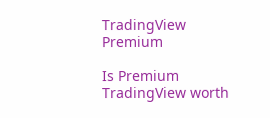TradingView Premium

Is Premium TradingView worth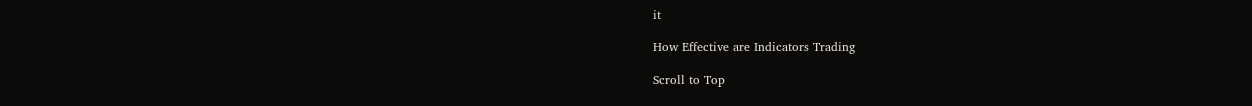it

How Effective are Indicators Trading

Scroll to Top